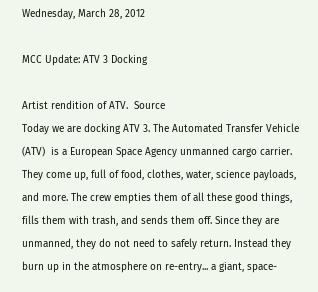Wednesday, March 28, 2012

MCC Update: ATV 3 Docking

Artist rendition of ATV.  Source
Today we are docking ATV 3. The Automated Transfer Vehicle (ATV)  is a European Space Agency unmanned cargo carrier. They come up, full of food, clothes, water, science payloads, and more. The crew empties them of all these good things, fills them with trash, and sends them off. Since they are unmanned, they do not need to safely return. Instead they burn up in the atmosphere on re-entry... a giant, space-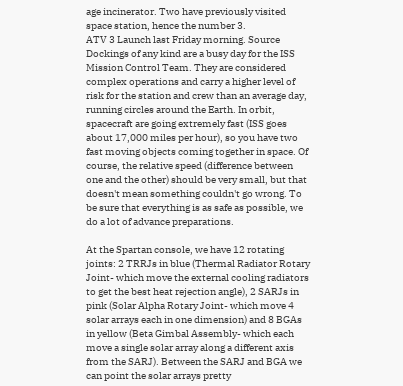age incinerator. Two have previously visited space station, hence the number 3.
ATV 3 Launch last Friday morning. Source
Dockings of any kind are a busy day for the ISS Mission Control Team. They are considered complex operations and carry a higher level of risk for the station and crew than an average day, running circles around the Earth. In orbit, spacecraft are going extremely fast (ISS goes about 17,000 miles per hour), so you have two fast moving objects coming together in space. Of course, the relative speed (difference between one and the other) should be very small, but that doesn't mean something couldn't go wrong. To be sure that everything is as safe as possible, we do a lot of advance preparations.

At the Spartan console, we have 12 rotating joints: 2 TRRJs in blue (Thermal Radiator Rotary Joint- which move the external cooling radiators to get the best heat rejection angle), 2 SARJs in pink (Solar Alpha Rotary Joint- which move 4 solar arrays each in one dimension) and 8 BGAs in yellow (Beta Gimbal Assembly- which each move a single solar array along a different axis from the SARJ). Between the SARJ and BGA we can point the solar arrays pretty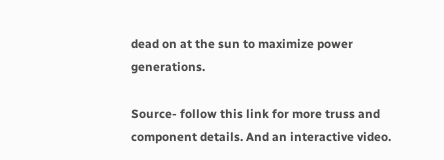dead on at the sun to maximize power generations.

Source- follow this link for more truss and component details. And an interactive video.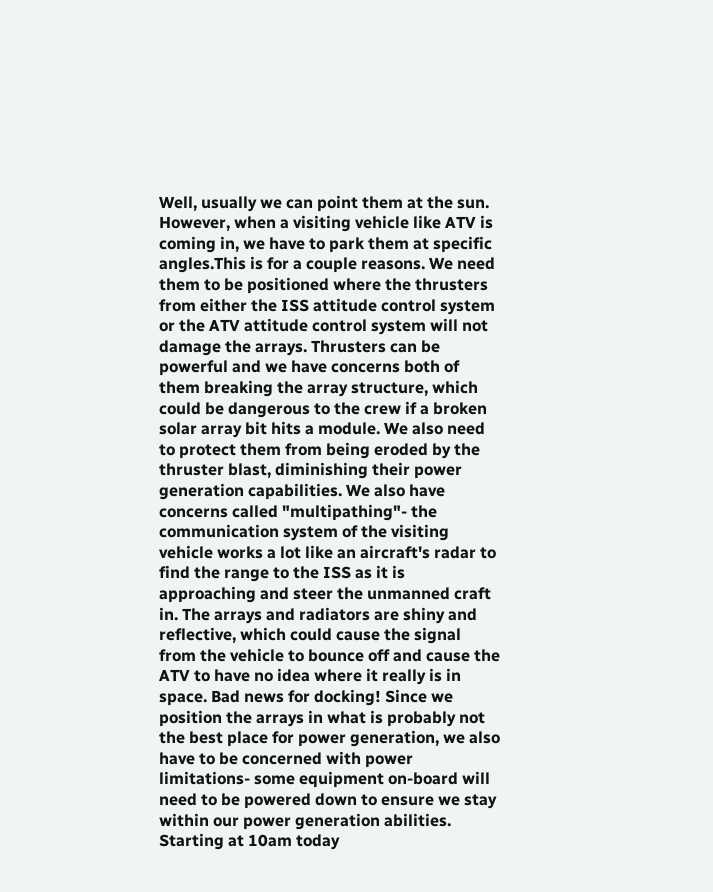Well, usually we can point them at the sun. However, when a visiting vehicle like ATV is coming in, we have to park them at specific angles.This is for a couple reasons. We need them to be positioned where the thrusters from either the ISS attitude control system or the ATV attitude control system will not damage the arrays. Thrusters can be powerful and we have concerns both of them breaking the array structure, which could be dangerous to the crew if a broken solar array bit hits a module. We also need to protect them from being eroded by the thruster blast, diminishing their power generation capabilities. We also have concerns called "multipathing"- the communication system of the visiting vehicle works a lot like an aircraft's radar to find the range to the ISS as it is approaching and steer the unmanned craft in. The arrays and radiators are shiny and reflective, which could cause the signal from the vehicle to bounce off and cause the ATV to have no idea where it really is in space. Bad news for docking! Since we position the arrays in what is probably not the best place for power generation, we also have to be concerned with power limitations- some equipment on-board will need to be powered down to ensure we stay within our power generation abilities.
Starting at 10am today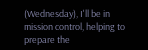(Wednesday), I'll be in mission control, helping to prepare the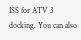ISS for ATV 3 docking. You can also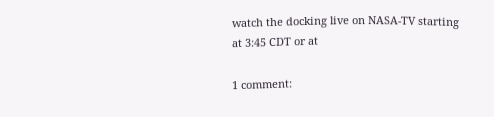watch the docking live on NASA-TV starting at 3:45 CDT or at

1 comment: